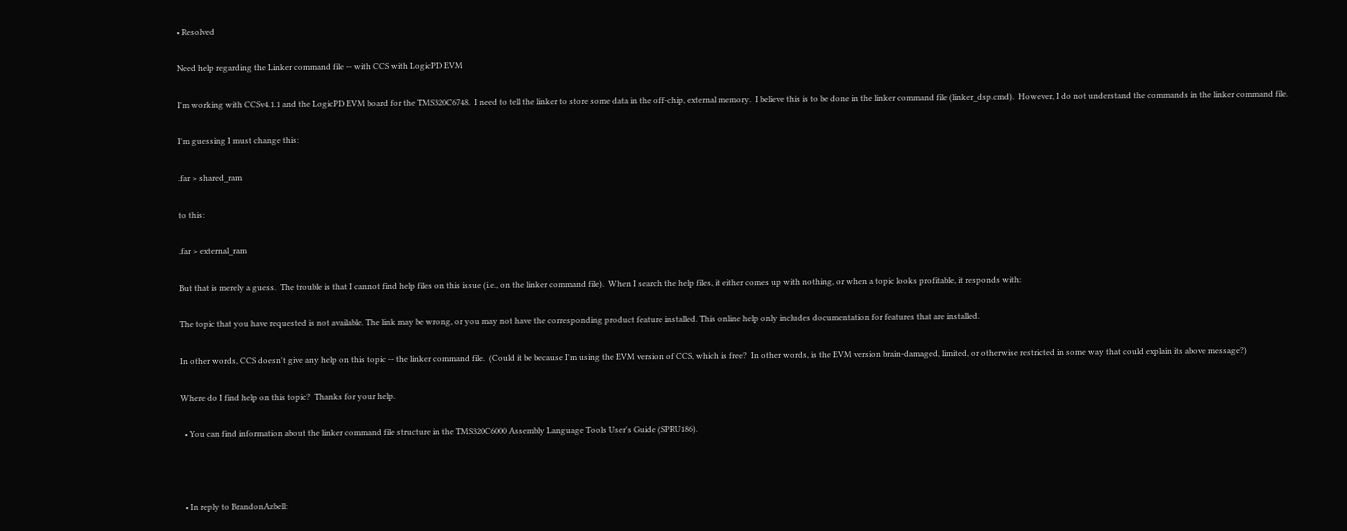• Resolved

Need help regarding the Linker command file -- with CCS with LogicPD EVM

I'm working with CCSv4.1.1 and the LogicPD EVM board for the TMS320C6748.  I need to tell the linker to store some data in the off-chip, external memory.  I believe this is to be done in the linker command file (linker_dsp.cmd).  However, I do not understand the commands in the linker command file.

I'm guessing I must change this:

.far > shared_ram

to this:

.far > external_ram

But that is merely a guess.  The trouble is that I cannot find help files on this issue (i.e., on the linker command file).  When I search the help files, it either comes up with nothing, or when a topic looks profitable, it responds with:

The topic that you have requested is not available. The link may be wrong, or you may not have the corresponding product feature installed. This online help only includes documentation for features that are installed.

In other words, CCS doesn't give any help on this topic -- the linker command file.  (Could it be because I'm using the EVM version of CCS, which is free?  In other words, is the EVM version brain-damaged, limited, or otherwise restricted in some way that could explain its above message?)

Where do I find help on this topic?  Thanks for your help.

  • You can find information about the linker command file structure in the TMS320C6000 Assembly Language Tools User's Guide (SPRU186).



  • In reply to BrandonAzbell: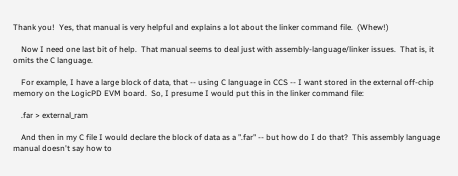Thank you!  Yes, that manual is very helpful and explains a lot about the linker command file.  (Whew!)

    Now I need one last bit of help.  That manual seems to deal just with assembly-language/linker issues.  That is, it omits the C language.

    For example, I have a large block of data, that -- using C language in CCS -- I want stored in the external off-chip memory on the LogicPD EVM board.  So, I presume I would put this in the linker command file:

    .far > external_ram

    And then in my C file I would declare the block of data as a ".far" -- but how do I do that?  This assembly language manual doesn't say how to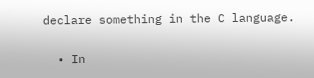declare something in the C language.


  • In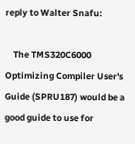reply to Walter Snafu:

    The TMS320C6000 Optimizing Compiler User's Guide (SPRU187) would be a good guide to use for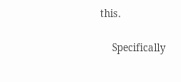this.

    Specifically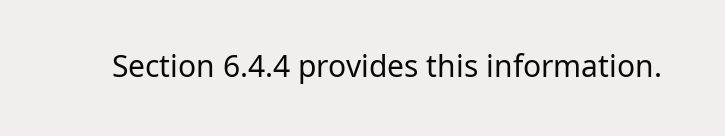Section 6.4.4 provides this information.